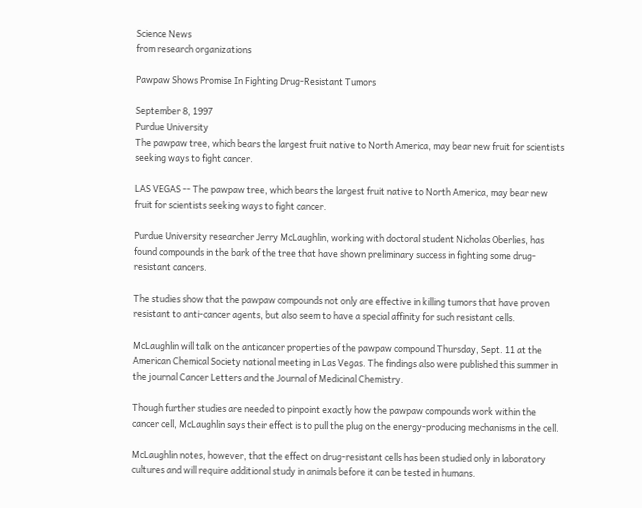Science News
from research organizations

Pawpaw Shows Promise In Fighting Drug-Resistant Tumors

September 8, 1997
Purdue University
The pawpaw tree, which bears the largest fruit native to North America, may bear new fruit for scientists seeking ways to fight cancer.

LAS VEGAS -- The pawpaw tree, which bears the largest fruit native to North America, may bear new fruit for scientists seeking ways to fight cancer.

Purdue University researcher Jerry McLaughlin, working with doctoral student Nicholas Oberlies, has found compounds in the bark of the tree that have shown preliminary success in fighting some drug- resistant cancers.

The studies show that the pawpaw compounds not only are effective in killing tumors that have proven resistant to anti-cancer agents, but also seem to have a special affinity for such resistant cells.

McLaughlin will talk on the anticancer properties of the pawpaw compound Thursday, Sept. 11 at the American Chemical Society national meeting in Las Vegas. The findings also were published this summer in the journal Cancer Letters and the Journal of Medicinal Chemistry.

Though further studies are needed to pinpoint exactly how the pawpaw compounds work within the cancer cell, McLaughlin says their effect is to pull the plug on the energy-producing mechanisms in the cell.

McLaughlin notes, however, that the effect on drug-resistant cells has been studied only in laboratory cultures and will require additional study in animals before it can be tested in humans.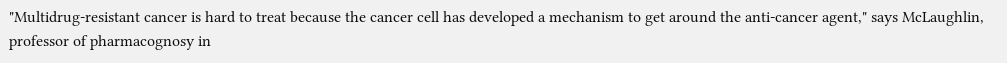"Multidrug-resistant cancer is hard to treat because the cancer cell has developed a mechanism to get around the anti-cancer agent," says McLaughlin, professor of pharmacognosy in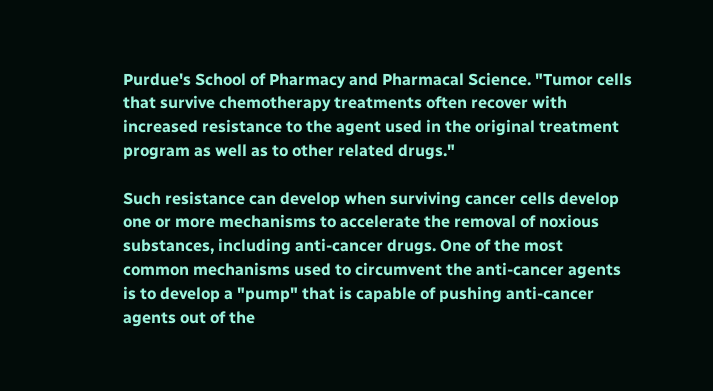Purdue's School of Pharmacy and Pharmacal Science. "Tumor cells that survive chemotherapy treatments often recover with increased resistance to the agent used in the original treatment program as well as to other related drugs."

Such resistance can develop when surviving cancer cells develop one or more mechanisms to accelerate the removal of noxious substances, including anti-cancer drugs. One of the most common mechanisms used to circumvent the anti-cancer agents is to develop a "pump" that is capable of pushing anti-cancer agents out of the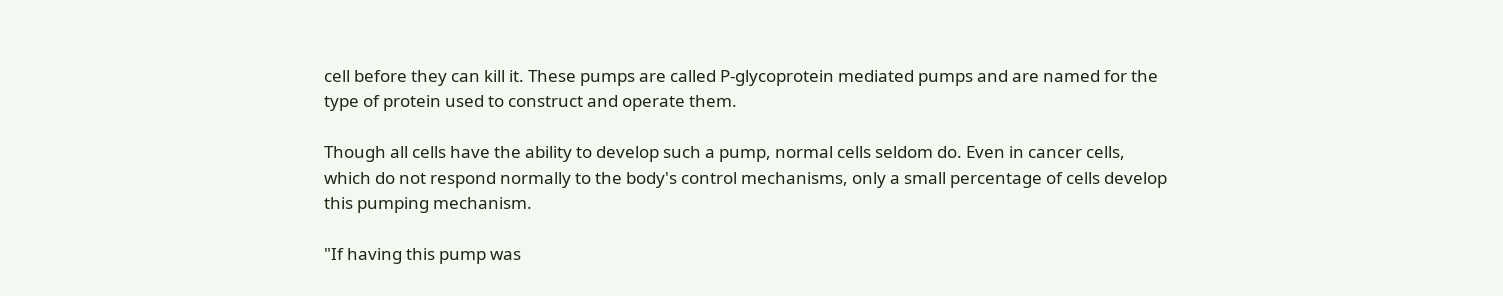cell before they can kill it. These pumps are called P-glycoprotein mediated pumps and are named for the type of protein used to construct and operate them.

Though all cells have the ability to develop such a pump, normal cells seldom do. Even in cancer cells, which do not respond normally to the body's control mechanisms, only a small percentage of cells develop this pumping mechanism.

"If having this pump was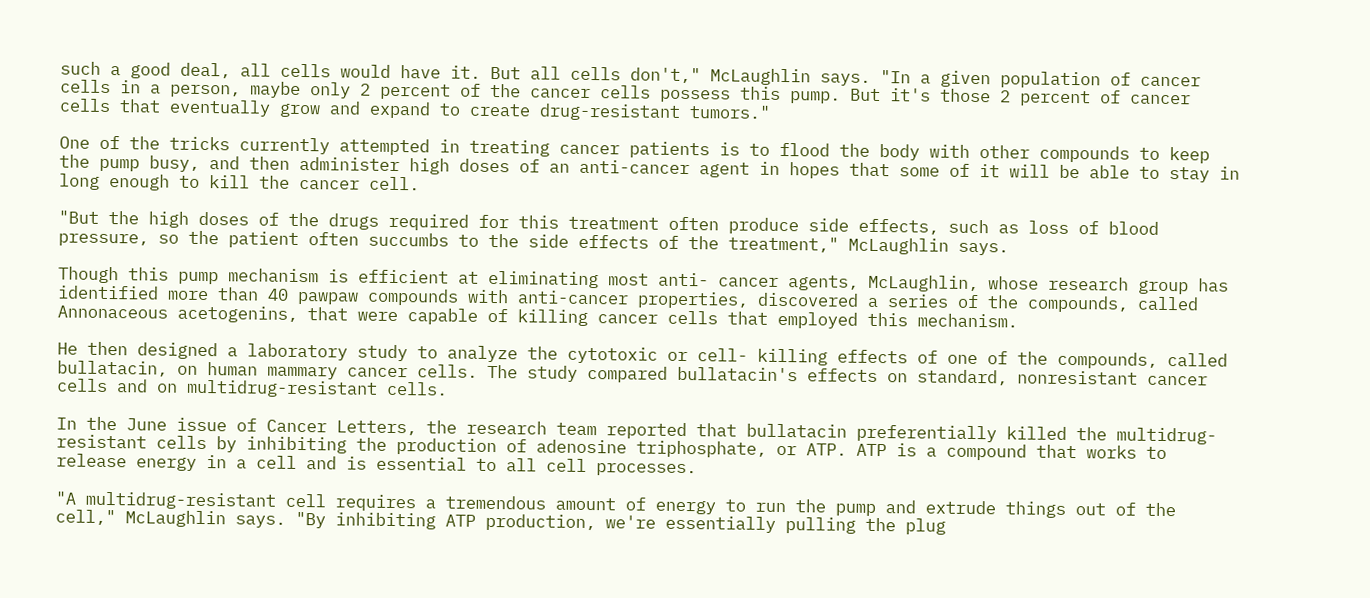such a good deal, all cells would have it. But all cells don't," McLaughlin says. "In a given population of cancer cells in a person, maybe only 2 percent of the cancer cells possess this pump. But it's those 2 percent of cancer cells that eventually grow and expand to create drug-resistant tumors."

One of the tricks currently attempted in treating cancer patients is to flood the body with other compounds to keep the pump busy, and then administer high doses of an anti-cancer agent in hopes that some of it will be able to stay in long enough to kill the cancer cell.

"But the high doses of the drugs required for this treatment often produce side effects, such as loss of blood pressure, so the patient often succumbs to the side effects of the treatment," McLaughlin says.

Though this pump mechanism is efficient at eliminating most anti- cancer agents, McLaughlin, whose research group has identified more than 40 pawpaw compounds with anti-cancer properties, discovered a series of the compounds, called Annonaceous acetogenins, that were capable of killing cancer cells that employed this mechanism.

He then designed a laboratory study to analyze the cytotoxic or cell- killing effects of one of the compounds, called bullatacin, on human mammary cancer cells. The study compared bullatacin's effects on standard, nonresistant cancer cells and on multidrug-resistant cells.

In the June issue of Cancer Letters, the research team reported that bullatacin preferentially killed the multidrug-resistant cells by inhibiting the production of adenosine triphosphate, or ATP. ATP is a compound that works to release energy in a cell and is essential to all cell processes.

"A multidrug-resistant cell requires a tremendous amount of energy to run the pump and extrude things out of the cell," McLaughlin says. "By inhibiting ATP production, we're essentially pulling the plug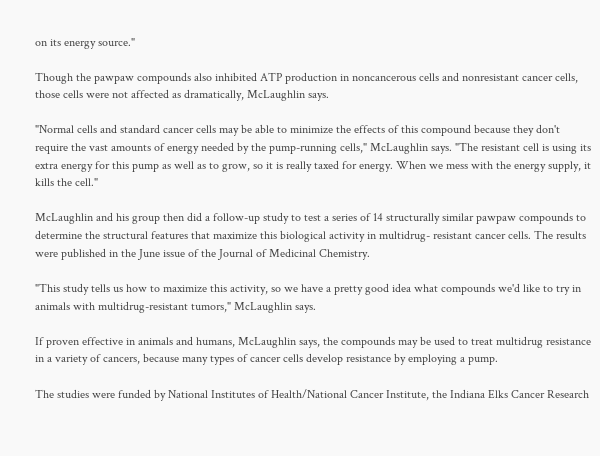on its energy source."

Though the pawpaw compounds also inhibited ATP production in noncancerous cells and nonresistant cancer cells, those cells were not affected as dramatically, McLaughlin says.

"Normal cells and standard cancer cells may be able to minimize the effects of this compound because they don't require the vast amounts of energy needed by the pump-running cells," McLaughlin says. "The resistant cell is using its extra energy for this pump as well as to grow, so it is really taxed for energy. When we mess with the energy supply, it kills the cell."

McLaughlin and his group then did a follow-up study to test a series of 14 structurally similar pawpaw compounds to determine the structural features that maximize this biological activity in multidrug- resistant cancer cells. The results were published in the June issue of the Journal of Medicinal Chemistry.

"This study tells us how to maximize this activity, so we have a pretty good idea what compounds we'd like to try in animals with multidrug-resistant tumors," McLaughlin says.

If proven effective in animals and humans, McLaughlin says, the compounds may be used to treat multidrug resistance in a variety of cancers, because many types of cancer cells develop resistance by employing a pump.

The studies were funded by National Institutes of Health/National Cancer Institute, the Indiana Elks Cancer Research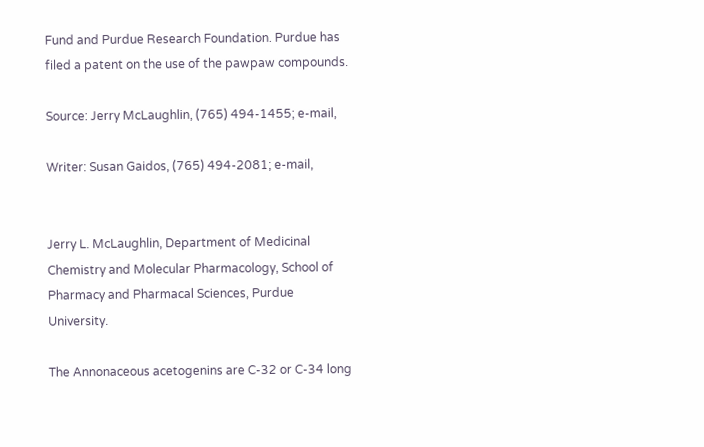Fund and Purdue Research Foundation. Purdue has filed a patent on the use of the pawpaw compounds.

Source: Jerry McLaughlin, (765) 494-1455; e-mail,

Writer: Susan Gaidos, (765) 494-2081; e-mail,


Jerry L. McLaughlin, Department of Medicinal Chemistry and Molecular Pharmacology, School of Pharmacy and Pharmacal Sciences, Purdue University.

The Annonaceous acetogenins are C-32 or C-34 long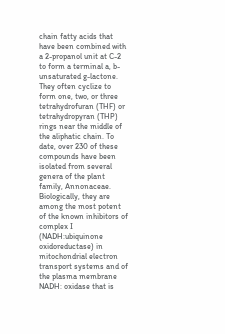chain fatty acids that have been combined with a 2-propanol unit at C-2 to form a terminal a, b-unsaturated g-lactone. They often cyclize to form one, two, or three tetrahydrofuran (THF) or tetrahydropyran (THP) rings near the middle of the aliphatic chain. To date, over 230 of these compounds have been isolated from several genera of the plant family, Annonaceae. Biologically, they are among the most potent of the known inhibitors of complex I (NADH:ubiquinone oxidoreductase) in mitochondrial electron transport systems and of the plasma membrane NADH: oxidase that is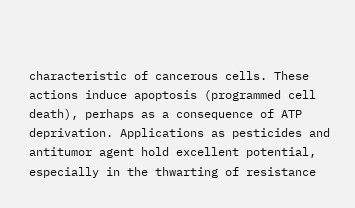characteristic of cancerous cells. These actions induce apoptosis (programmed cell death), perhaps as a consequence of ATP deprivation. Applications as pesticides and antitumor agent hold excellent potential, especially in the thwarting of resistance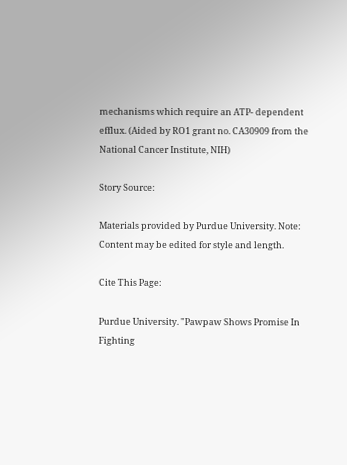mechanisms which require an ATP- dependent efflux. (Aided by RO1 grant no. CA30909 from the National Cancer Institute, NIH)

Story Source:

Materials provided by Purdue University. Note: Content may be edited for style and length.

Cite This Page:

Purdue University. "Pawpaw Shows Promise In Fighting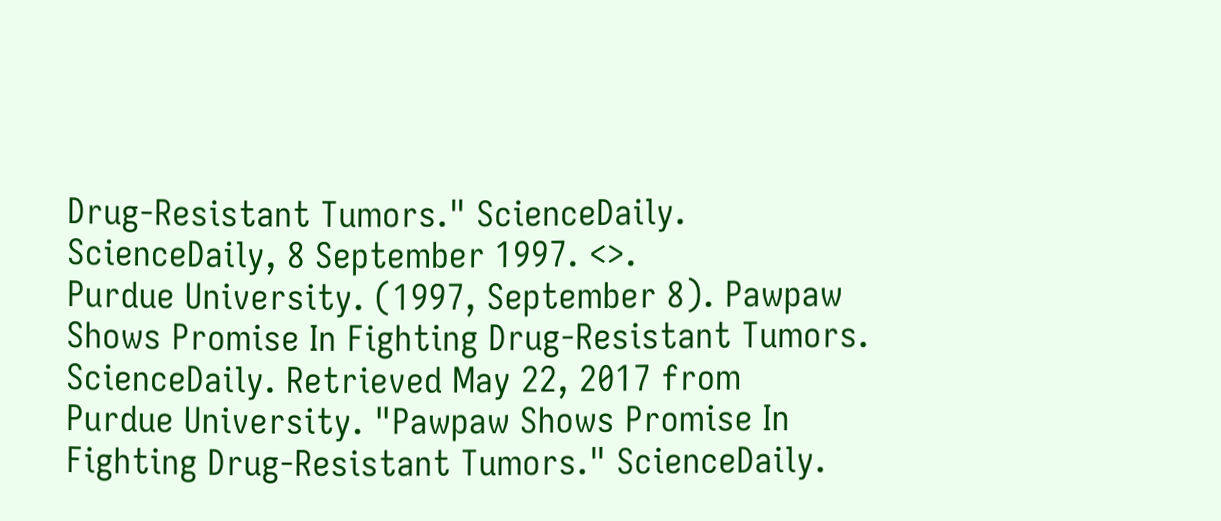Drug-Resistant Tumors." ScienceDaily. ScienceDaily, 8 September 1997. <>.
Purdue University. (1997, September 8). Pawpaw Shows Promise In Fighting Drug-Resistant Tumors. ScienceDaily. Retrieved May 22, 2017 from
Purdue University. "Pawpaw Shows Promise In Fighting Drug-Resistant Tumors." ScienceDaily.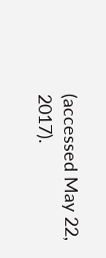(accessed May 22, 2017).